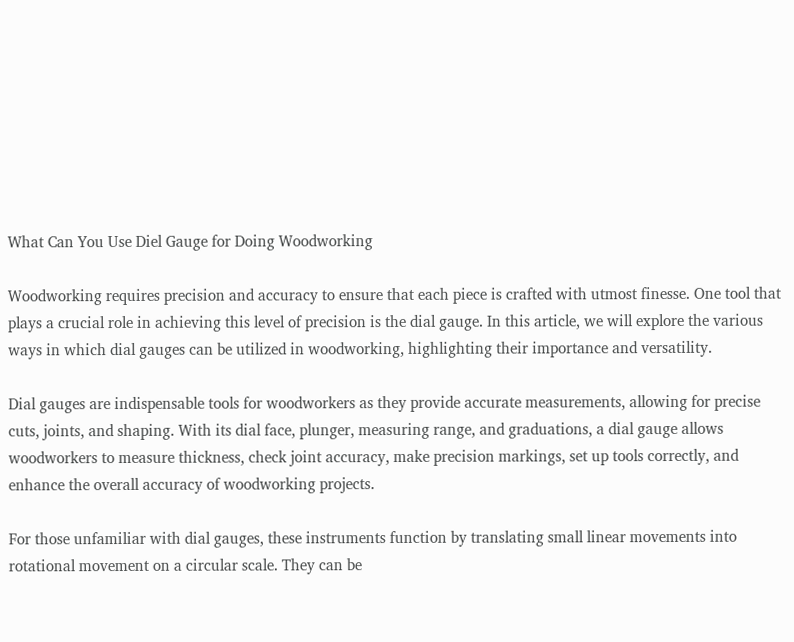What Can You Use Diel Gauge for Doing Woodworking

Woodworking requires precision and accuracy to ensure that each piece is crafted with utmost finesse. One tool that plays a crucial role in achieving this level of precision is the dial gauge. In this article, we will explore the various ways in which dial gauges can be utilized in woodworking, highlighting their importance and versatility.

Dial gauges are indispensable tools for woodworkers as they provide accurate measurements, allowing for precise cuts, joints, and shaping. With its dial face, plunger, measuring range, and graduations, a dial gauge allows woodworkers to measure thickness, check joint accuracy, make precision markings, set up tools correctly, and enhance the overall accuracy of woodworking projects.

For those unfamiliar with dial gauges, these instruments function by translating small linear movements into rotational movement on a circular scale. They can be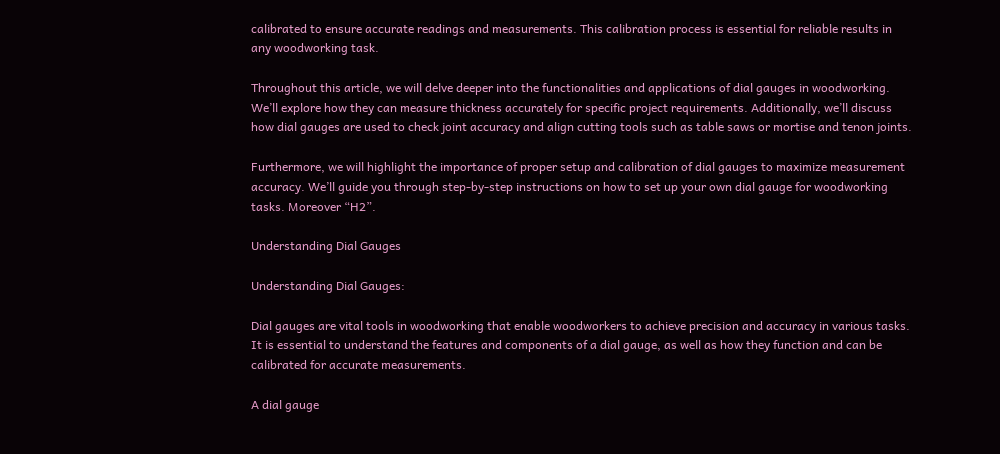calibrated to ensure accurate readings and measurements. This calibration process is essential for reliable results in any woodworking task.

Throughout this article, we will delve deeper into the functionalities and applications of dial gauges in woodworking. We’ll explore how they can measure thickness accurately for specific project requirements. Additionally, we’ll discuss how dial gauges are used to check joint accuracy and align cutting tools such as table saws or mortise and tenon joints.

Furthermore, we will highlight the importance of proper setup and calibration of dial gauges to maximize measurement accuracy. We’ll guide you through step-by-step instructions on how to set up your own dial gauge for woodworking tasks. Moreover “H2”.

Understanding Dial Gauges

Understanding Dial Gauges:

Dial gauges are vital tools in woodworking that enable woodworkers to achieve precision and accuracy in various tasks. It is essential to understand the features and components of a dial gauge, as well as how they function and can be calibrated for accurate measurements.

A dial gauge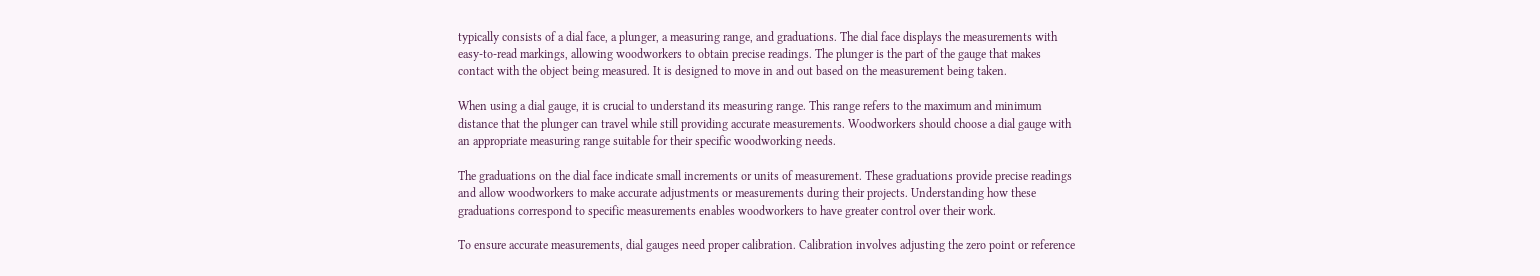typically consists of a dial face, a plunger, a measuring range, and graduations. The dial face displays the measurements with easy-to-read markings, allowing woodworkers to obtain precise readings. The plunger is the part of the gauge that makes contact with the object being measured. It is designed to move in and out based on the measurement being taken.

When using a dial gauge, it is crucial to understand its measuring range. This range refers to the maximum and minimum distance that the plunger can travel while still providing accurate measurements. Woodworkers should choose a dial gauge with an appropriate measuring range suitable for their specific woodworking needs.

The graduations on the dial face indicate small increments or units of measurement. These graduations provide precise readings and allow woodworkers to make accurate adjustments or measurements during their projects. Understanding how these graduations correspond to specific measurements enables woodworkers to have greater control over their work.

To ensure accurate measurements, dial gauges need proper calibration. Calibration involves adjusting the zero point or reference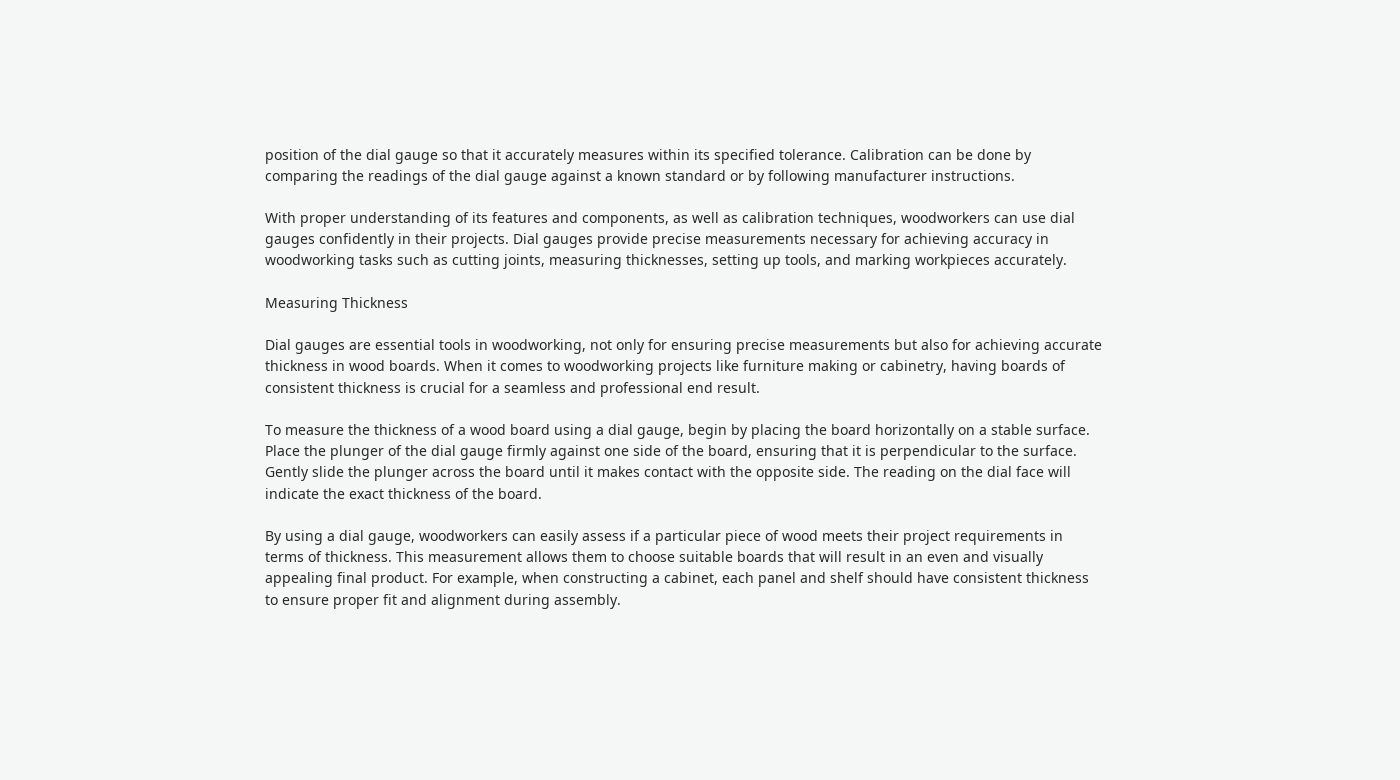position of the dial gauge so that it accurately measures within its specified tolerance. Calibration can be done by comparing the readings of the dial gauge against a known standard or by following manufacturer instructions.

With proper understanding of its features and components, as well as calibration techniques, woodworkers can use dial gauges confidently in their projects. Dial gauges provide precise measurements necessary for achieving accuracy in woodworking tasks such as cutting joints, measuring thicknesses, setting up tools, and marking workpieces accurately.

Measuring Thickness

Dial gauges are essential tools in woodworking, not only for ensuring precise measurements but also for achieving accurate thickness in wood boards. When it comes to woodworking projects like furniture making or cabinetry, having boards of consistent thickness is crucial for a seamless and professional end result.

To measure the thickness of a wood board using a dial gauge, begin by placing the board horizontally on a stable surface. Place the plunger of the dial gauge firmly against one side of the board, ensuring that it is perpendicular to the surface. Gently slide the plunger across the board until it makes contact with the opposite side. The reading on the dial face will indicate the exact thickness of the board.

By using a dial gauge, woodworkers can easily assess if a particular piece of wood meets their project requirements in terms of thickness. This measurement allows them to choose suitable boards that will result in an even and visually appealing final product. For example, when constructing a cabinet, each panel and shelf should have consistent thickness to ensure proper fit and alignment during assembly.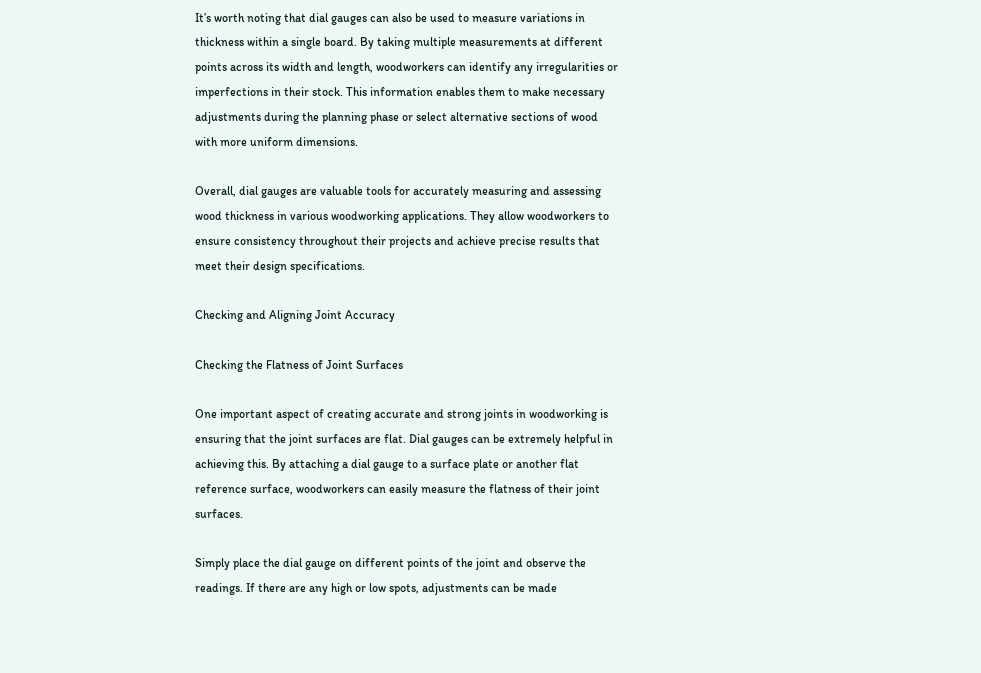It’s worth noting that dial gauges can also be used to measure variations in thickness within a single board. By taking multiple measurements at different points across its width and length, woodworkers can identify any irregularities or imperfections in their stock. This information enables them to make necessary adjustments during the planning phase or select alternative sections of wood with more uniform dimensions.

Overall, dial gauges are valuable tools for accurately measuring and assessing wood thickness in various woodworking applications. They allow woodworkers to ensure consistency throughout their projects and achieve precise results that meet their design specifications.

Checking and Aligning Joint Accuracy

Checking the Flatness of Joint Surfaces

One important aspect of creating accurate and strong joints in woodworking is ensuring that the joint surfaces are flat. Dial gauges can be extremely helpful in achieving this. By attaching a dial gauge to a surface plate or another flat reference surface, woodworkers can easily measure the flatness of their joint surfaces.

Simply place the dial gauge on different points of the joint and observe the readings. If there are any high or low spots, adjustments can be made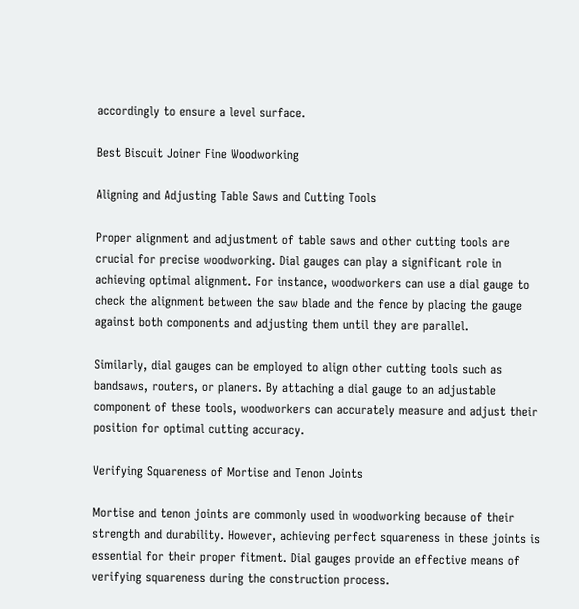accordingly to ensure a level surface.

Best Biscuit Joiner Fine Woodworking

Aligning and Adjusting Table Saws and Cutting Tools

Proper alignment and adjustment of table saws and other cutting tools are crucial for precise woodworking. Dial gauges can play a significant role in achieving optimal alignment. For instance, woodworkers can use a dial gauge to check the alignment between the saw blade and the fence by placing the gauge against both components and adjusting them until they are parallel.

Similarly, dial gauges can be employed to align other cutting tools such as bandsaws, routers, or planers. By attaching a dial gauge to an adjustable component of these tools, woodworkers can accurately measure and adjust their position for optimal cutting accuracy.

Verifying Squareness of Mortise and Tenon Joints

Mortise and tenon joints are commonly used in woodworking because of their strength and durability. However, achieving perfect squareness in these joints is essential for their proper fitment. Dial gauges provide an effective means of verifying squareness during the construction process.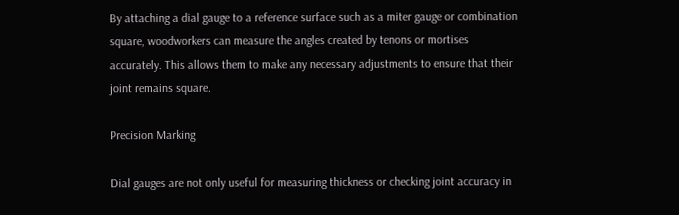By attaching a dial gauge to a reference surface such as a miter gauge or combination square, woodworkers can measure the angles created by tenons or mortises accurately. This allows them to make any necessary adjustments to ensure that their joint remains square.

Precision Marking

Dial gauges are not only useful for measuring thickness or checking joint accuracy in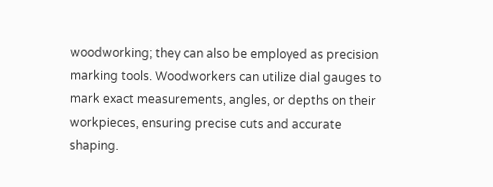woodworking; they can also be employed as precision marking tools. Woodworkers can utilize dial gauges to mark exact measurements, angles, or depths on their workpieces, ensuring precise cuts and accurate shaping.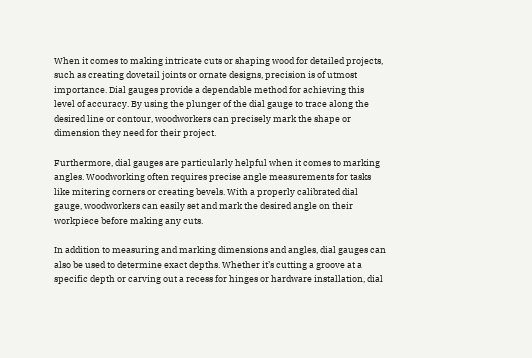When it comes to making intricate cuts or shaping wood for detailed projects, such as creating dovetail joints or ornate designs, precision is of utmost importance. Dial gauges provide a dependable method for achieving this level of accuracy. By using the plunger of the dial gauge to trace along the desired line or contour, woodworkers can precisely mark the shape or dimension they need for their project.

Furthermore, dial gauges are particularly helpful when it comes to marking angles. Woodworking often requires precise angle measurements for tasks like mitering corners or creating bevels. With a properly calibrated dial gauge, woodworkers can easily set and mark the desired angle on their workpiece before making any cuts.

In addition to measuring and marking dimensions and angles, dial gauges can also be used to determine exact depths. Whether it’s cutting a groove at a specific depth or carving out a recess for hinges or hardware installation, dial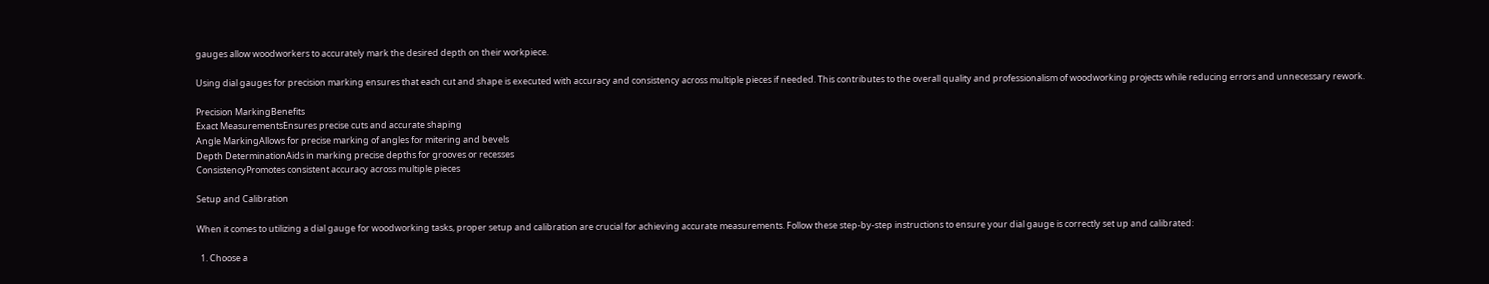gauges allow woodworkers to accurately mark the desired depth on their workpiece.

Using dial gauges for precision marking ensures that each cut and shape is executed with accuracy and consistency across multiple pieces if needed. This contributes to the overall quality and professionalism of woodworking projects while reducing errors and unnecessary rework.

Precision MarkingBenefits
Exact MeasurementsEnsures precise cuts and accurate shaping
Angle MarkingAllows for precise marking of angles for mitering and bevels
Depth DeterminationAids in marking precise depths for grooves or recesses
ConsistencyPromotes consistent accuracy across multiple pieces

Setup and Calibration

When it comes to utilizing a dial gauge for woodworking tasks, proper setup and calibration are crucial for achieving accurate measurements. Follow these step-by-step instructions to ensure your dial gauge is correctly set up and calibrated:

  1. Choose a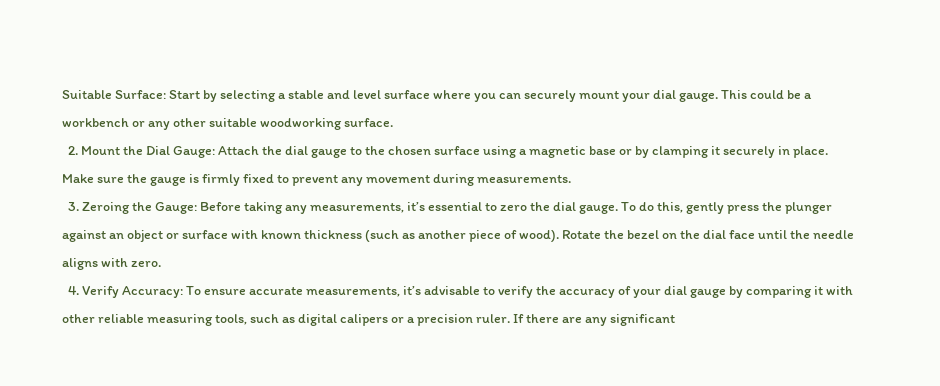Suitable Surface: Start by selecting a stable and level surface where you can securely mount your dial gauge. This could be a workbench or any other suitable woodworking surface.
  2. Mount the Dial Gauge: Attach the dial gauge to the chosen surface using a magnetic base or by clamping it securely in place. Make sure the gauge is firmly fixed to prevent any movement during measurements.
  3. Zeroing the Gauge: Before taking any measurements, it’s essential to zero the dial gauge. To do this, gently press the plunger against an object or surface with known thickness (such as another piece of wood). Rotate the bezel on the dial face until the needle aligns with zero.
  4. Verify Accuracy: To ensure accurate measurements, it’s advisable to verify the accuracy of your dial gauge by comparing it with other reliable measuring tools, such as digital calipers or a precision ruler. If there are any significant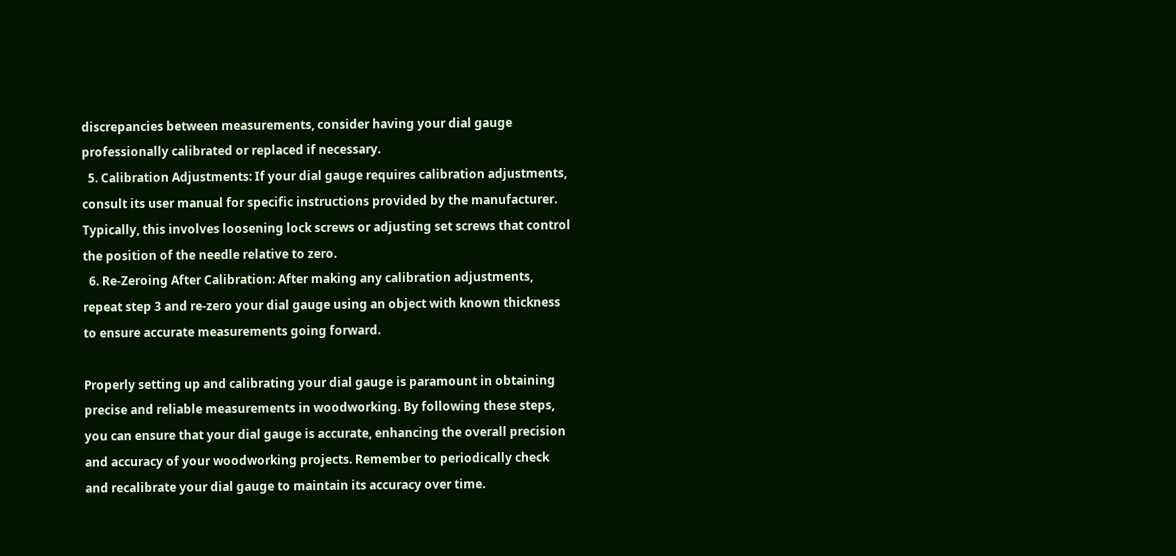discrepancies between measurements, consider having your dial gauge professionally calibrated or replaced if necessary.
  5. Calibration Adjustments: If your dial gauge requires calibration adjustments, consult its user manual for specific instructions provided by the manufacturer. Typically, this involves loosening lock screws or adjusting set screws that control the position of the needle relative to zero.
  6. Re-Zeroing After Calibration: After making any calibration adjustments, repeat step 3 and re-zero your dial gauge using an object with known thickness to ensure accurate measurements going forward.

Properly setting up and calibrating your dial gauge is paramount in obtaining precise and reliable measurements in woodworking. By following these steps, you can ensure that your dial gauge is accurate, enhancing the overall precision and accuracy of your woodworking projects. Remember to periodically check and recalibrate your dial gauge to maintain its accuracy over time.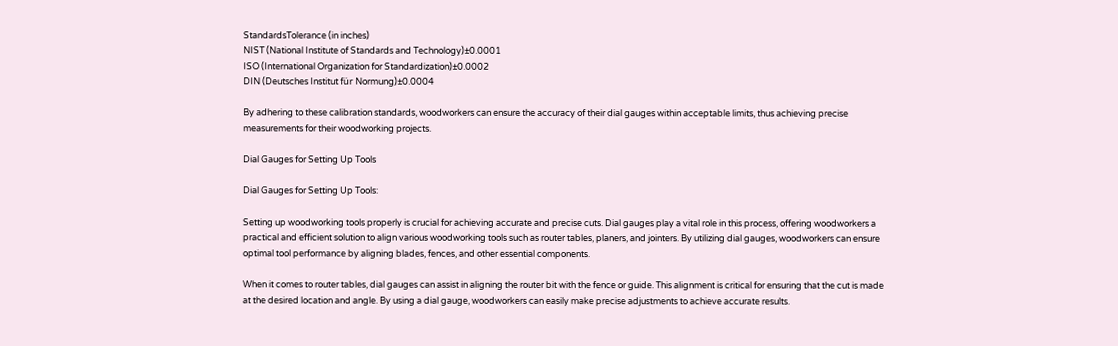StandardsTolerance (in inches)
NIST (National Institute of Standards and Technology)±0.0001
ISO (International Organization for Standardization)±0.0002
DIN (Deutsches Institut für Normung)±0.0004

By adhering to these calibration standards, woodworkers can ensure the accuracy of their dial gauges within acceptable limits, thus achieving precise measurements for their woodworking projects.

Dial Gauges for Setting Up Tools

Dial Gauges for Setting Up Tools:

Setting up woodworking tools properly is crucial for achieving accurate and precise cuts. Dial gauges play a vital role in this process, offering woodworkers a practical and efficient solution to align various woodworking tools such as router tables, planers, and jointers. By utilizing dial gauges, woodworkers can ensure optimal tool performance by aligning blades, fences, and other essential components.

When it comes to router tables, dial gauges can assist in aligning the router bit with the fence or guide. This alignment is critical for ensuring that the cut is made at the desired location and angle. By using a dial gauge, woodworkers can easily make precise adjustments to achieve accurate results.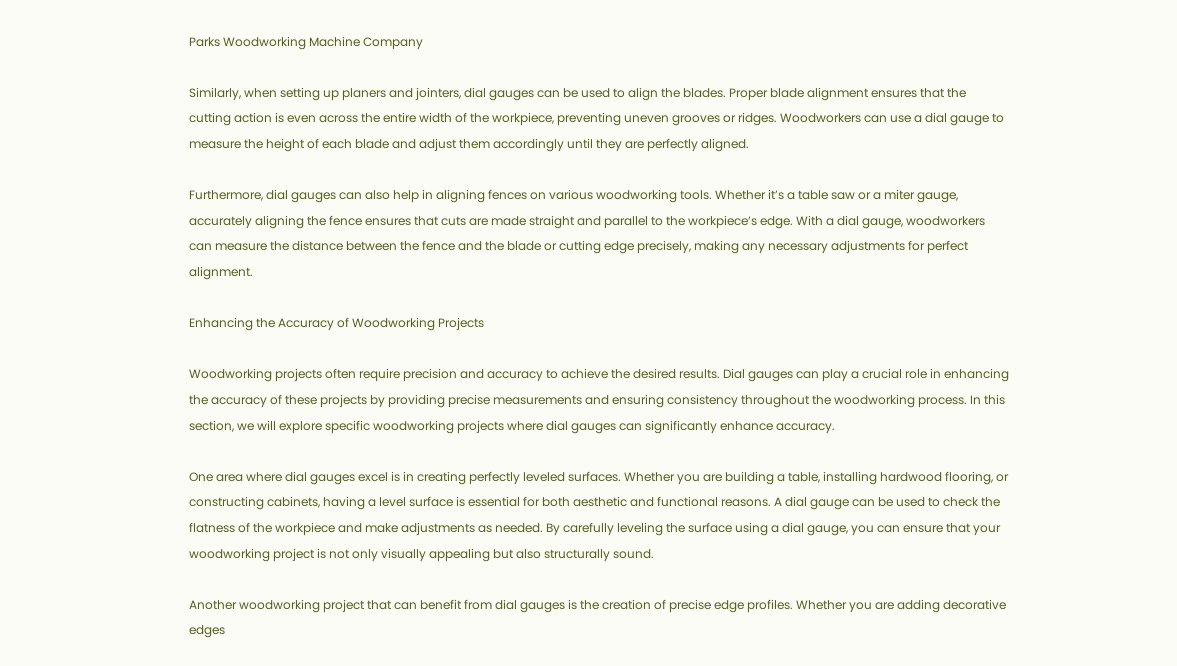Parks Woodworking Machine Company

Similarly, when setting up planers and jointers, dial gauges can be used to align the blades. Proper blade alignment ensures that the cutting action is even across the entire width of the workpiece, preventing uneven grooves or ridges. Woodworkers can use a dial gauge to measure the height of each blade and adjust them accordingly until they are perfectly aligned.

Furthermore, dial gauges can also help in aligning fences on various woodworking tools. Whether it’s a table saw or a miter gauge, accurately aligning the fence ensures that cuts are made straight and parallel to the workpiece’s edge. With a dial gauge, woodworkers can measure the distance between the fence and the blade or cutting edge precisely, making any necessary adjustments for perfect alignment.

Enhancing the Accuracy of Woodworking Projects

Woodworking projects often require precision and accuracy to achieve the desired results. Dial gauges can play a crucial role in enhancing the accuracy of these projects by providing precise measurements and ensuring consistency throughout the woodworking process. In this section, we will explore specific woodworking projects where dial gauges can significantly enhance accuracy.

One area where dial gauges excel is in creating perfectly leveled surfaces. Whether you are building a table, installing hardwood flooring, or constructing cabinets, having a level surface is essential for both aesthetic and functional reasons. A dial gauge can be used to check the flatness of the workpiece and make adjustments as needed. By carefully leveling the surface using a dial gauge, you can ensure that your woodworking project is not only visually appealing but also structurally sound.

Another woodworking project that can benefit from dial gauges is the creation of precise edge profiles. Whether you are adding decorative edges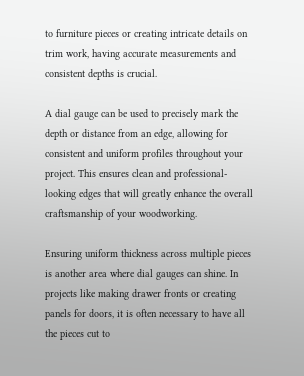to furniture pieces or creating intricate details on trim work, having accurate measurements and consistent depths is crucial.

A dial gauge can be used to precisely mark the depth or distance from an edge, allowing for consistent and uniform profiles throughout your project. This ensures clean and professional-looking edges that will greatly enhance the overall craftsmanship of your woodworking.

Ensuring uniform thickness across multiple pieces is another area where dial gauges can shine. In projects like making drawer fronts or creating panels for doors, it is often necessary to have all the pieces cut to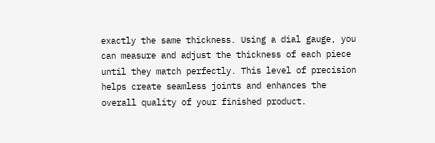exactly the same thickness. Using a dial gauge, you can measure and adjust the thickness of each piece until they match perfectly. This level of precision helps create seamless joints and enhances the overall quality of your finished product.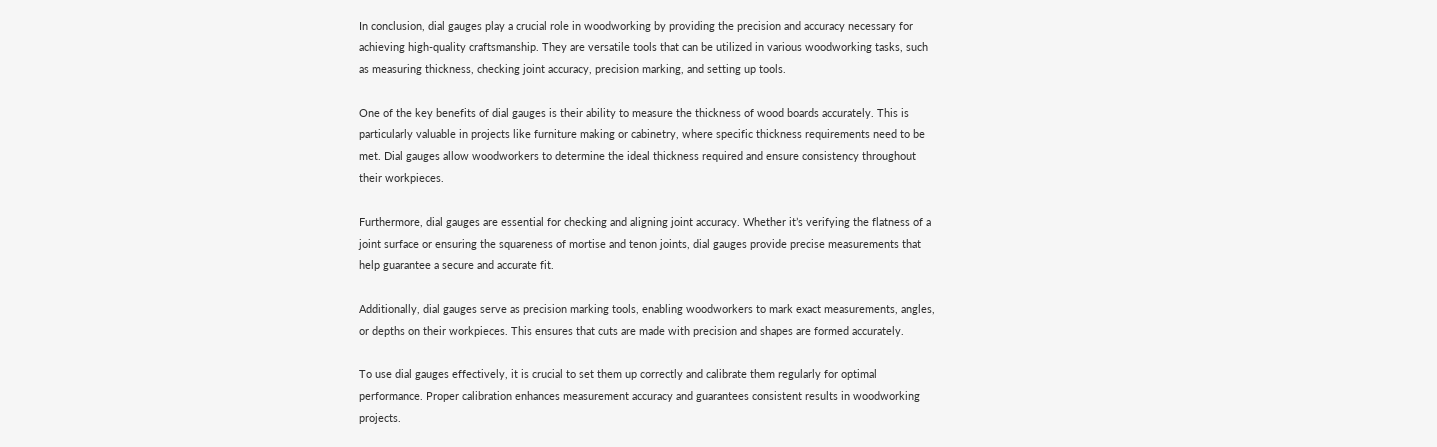In conclusion, dial gauges play a crucial role in woodworking by providing the precision and accuracy necessary for achieving high-quality craftsmanship. They are versatile tools that can be utilized in various woodworking tasks, such as measuring thickness, checking joint accuracy, precision marking, and setting up tools.

One of the key benefits of dial gauges is their ability to measure the thickness of wood boards accurately. This is particularly valuable in projects like furniture making or cabinetry, where specific thickness requirements need to be met. Dial gauges allow woodworkers to determine the ideal thickness required and ensure consistency throughout their workpieces.

Furthermore, dial gauges are essential for checking and aligning joint accuracy. Whether it’s verifying the flatness of a joint surface or ensuring the squareness of mortise and tenon joints, dial gauges provide precise measurements that help guarantee a secure and accurate fit.

Additionally, dial gauges serve as precision marking tools, enabling woodworkers to mark exact measurements, angles, or depths on their workpieces. This ensures that cuts are made with precision and shapes are formed accurately.

To use dial gauges effectively, it is crucial to set them up correctly and calibrate them regularly for optimal performance. Proper calibration enhances measurement accuracy and guarantees consistent results in woodworking projects.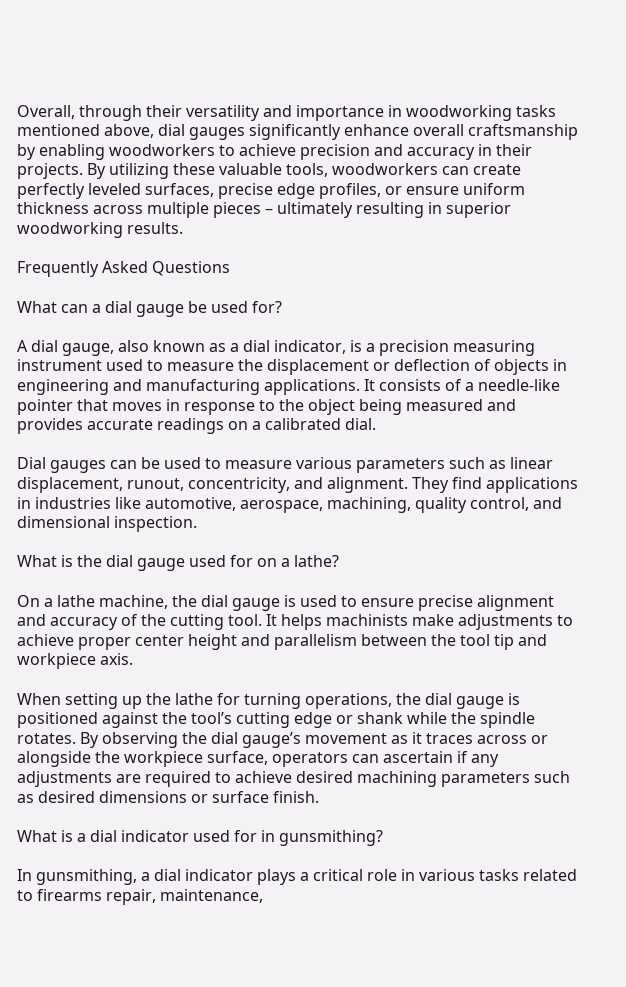Overall, through their versatility and importance in woodworking tasks mentioned above, dial gauges significantly enhance overall craftsmanship by enabling woodworkers to achieve precision and accuracy in their projects. By utilizing these valuable tools, woodworkers can create perfectly leveled surfaces, precise edge profiles, or ensure uniform thickness across multiple pieces – ultimately resulting in superior woodworking results.

Frequently Asked Questions

What can a dial gauge be used for?

A dial gauge, also known as a dial indicator, is a precision measuring instrument used to measure the displacement or deflection of objects in engineering and manufacturing applications. It consists of a needle-like pointer that moves in response to the object being measured and provides accurate readings on a calibrated dial.

Dial gauges can be used to measure various parameters such as linear displacement, runout, concentricity, and alignment. They find applications in industries like automotive, aerospace, machining, quality control, and dimensional inspection.

What is the dial gauge used for on a lathe?

On a lathe machine, the dial gauge is used to ensure precise alignment and accuracy of the cutting tool. It helps machinists make adjustments to achieve proper center height and parallelism between the tool tip and workpiece axis.

When setting up the lathe for turning operations, the dial gauge is positioned against the tool’s cutting edge or shank while the spindle rotates. By observing the dial gauge’s movement as it traces across or alongside the workpiece surface, operators can ascertain if any adjustments are required to achieve desired machining parameters such as desired dimensions or surface finish.

What is a dial indicator used for in gunsmithing?

In gunsmithing, a dial indicator plays a critical role in various tasks related to firearms repair, maintenance,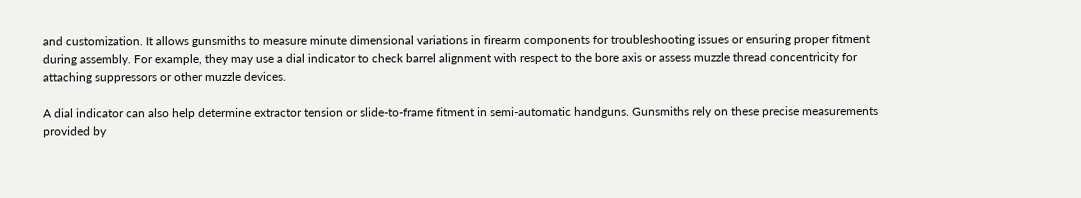and customization. It allows gunsmiths to measure minute dimensional variations in firearm components for troubleshooting issues or ensuring proper fitment during assembly. For example, they may use a dial indicator to check barrel alignment with respect to the bore axis or assess muzzle thread concentricity for attaching suppressors or other muzzle devices.

A dial indicator can also help determine extractor tension or slide-to-frame fitment in semi-automatic handguns. Gunsmiths rely on these precise measurements provided by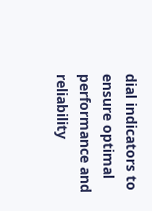dial indicators to ensure optimal performance and reliability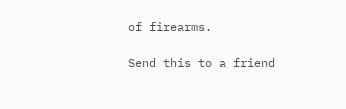of firearms.

Send this to a friend